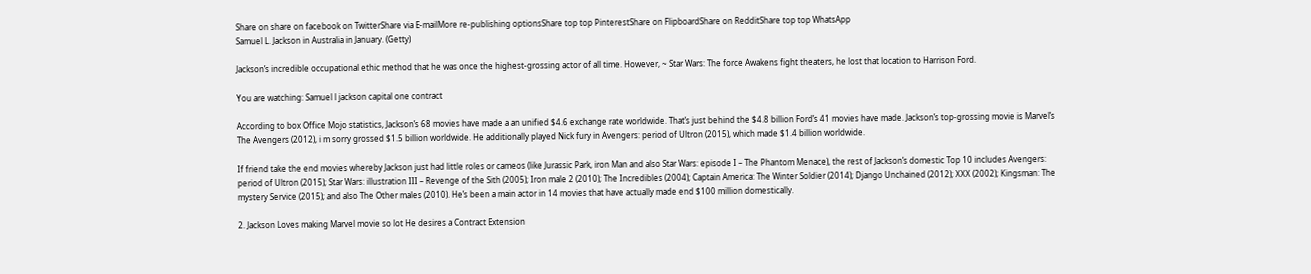Share on share on facebook on TwitterShare via E-mailMore re-publishing optionsShare top top PinterestShare on FlipboardShare on RedditShare top top WhatsApp
Samuel L. Jackson in Australia in January. (Getty)

Jackson’s incredible occupational ethic method that he was once the highest-grossing actor of all time. However, ~ Star Wars: The force Awakens fight theaters, he lost that location to Harrison Ford.

You are watching: Samuel l jackson capital one contract

According to box Office Mojo statistics, Jackson’s 68 movies have made a an unified $4.6 exchange rate worldwide. That’s just behind the $4.8 billion Ford’s 41 movies have made. Jackson’s top-grossing movie is Marvel’s The Avengers (2012), i m sorry grossed $1.5 billion worldwide. He additionally played Nick fury in Avengers: period of Ultron (2015), which made $1.4 billion worldwide.

If friend take the end movies whereby Jackson just had little roles or cameos (like Jurassic Park, iron Man and also Star Wars: episode I – The Phantom Menace), the rest of Jackson’s domestic Top 10 includes Avengers: period of Ultron (2015); Star Wars: illustration III – Revenge of the Sith (2005); Iron male 2 (2010); The Incredibles (2004); Captain America: The Winter Soldier (2014); Django Unchained (2012); XXX (2002); Kingsman: The mystery Service (2015); and also The Other males (2010). He’s been a main actor in 14 movies that have actually made end $100 million domestically.

2. Jackson Loves making Marvel movie so lot He desires a Contract Extension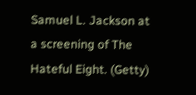Samuel L. Jackson at a screening of The Hateful Eight. (Getty)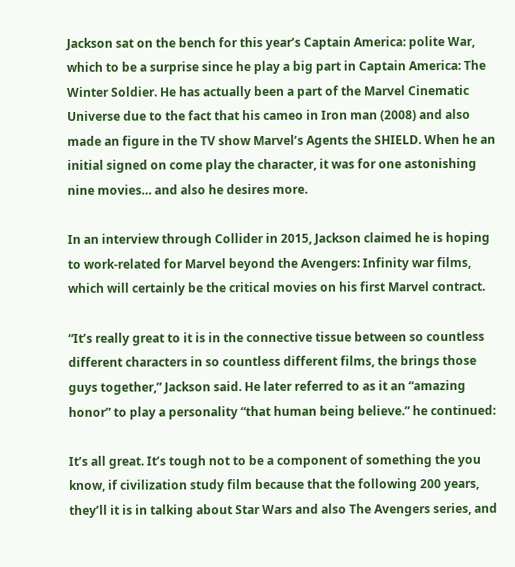Jackson sat on the bench for this year’s Captain America: polite War, which to be a surprise since he play a big part in Captain America: The Winter Soldier. He has actually been a part of the Marvel Cinematic Universe due to the fact that his cameo in Iron man (2008) and also made an figure in the TV show Marvel’s Agents the SHIELD. When he an initial signed on come play the character, it was for one astonishing nine movies… and also he desires more.

In an interview through Collider in 2015, Jackson claimed he is hoping to work-related for Marvel beyond the Avengers: Infinity war films, which will certainly be the critical movies on his first Marvel contract.

“It’s really great to it is in the connective tissue between so countless different characters in so countless different films, the brings those guys together,” Jackson said. He later referred to as it an “amazing honor” to play a personality “that human being believe.” he continued:

It’s all great. It’s tough not to be a component of something the you know, if civilization study film because that the following 200 years, they’ll it is in talking about Star Wars and also The Avengers series, and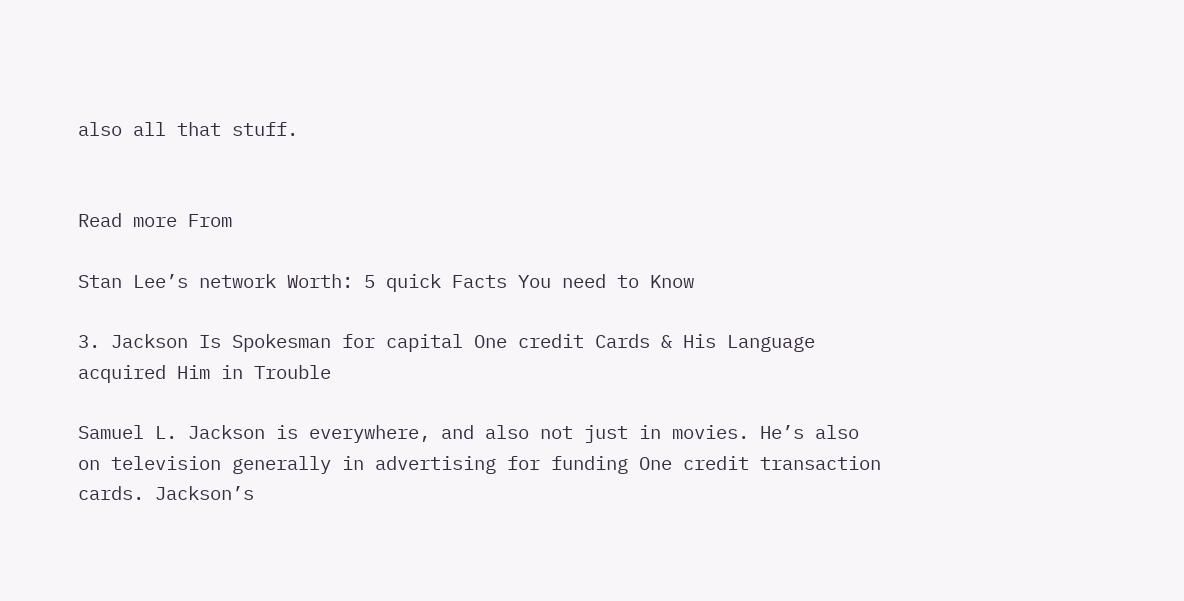also all that stuff.


Read more From

Stan Lee’s network Worth: 5 quick Facts You need to Know

3. Jackson Is Spokesman for capital One credit Cards & His Language acquired Him in Trouble

Samuel L. Jackson is everywhere, and also not just in movies. He’s also on television generally in advertising for funding One credit transaction cards. Jackson’s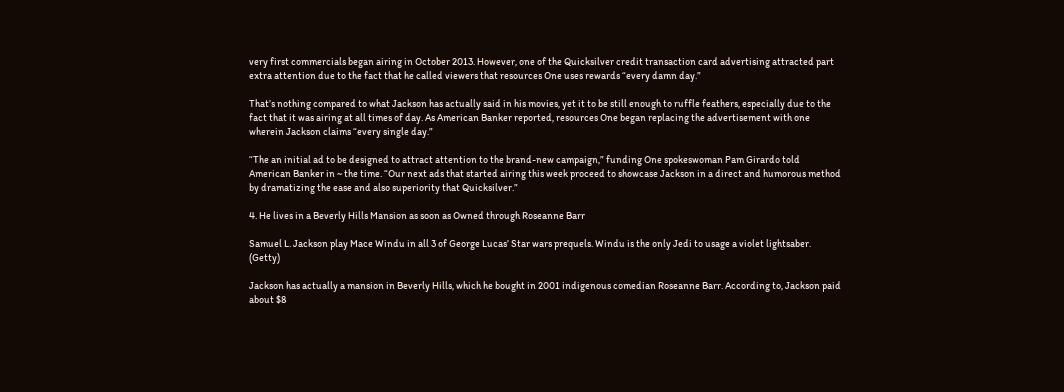very first commercials began airing in October 2013. However, one of the Quicksilver credit transaction card advertising attracted part extra attention due to the fact that he called viewers that resources One uses rewards “every damn day.”

That’s nothing compared to what Jackson has actually said in his movies, yet it to be still enough to ruffle feathers, especially due to the fact that it was airing at all times of day. As American Banker reported, resources One began replacing the advertisement with one wherein Jackson claims “every single day.”

“The an initial ad to be designed to attract attention to the brand-new campaign,” funding One spokeswoman Pam Girardo told American Banker in ~ the time. “Our next ads that started airing this week proceed to showcase Jackson in a direct and humorous method by dramatizing the ease and also superiority that Quicksilver.”

4. He lives in a Beverly Hills Mansion as soon as Owned through Roseanne Barr

Samuel L. Jackson play Mace Windu in all 3 of George Lucas’ Star wars prequels. Windu is the only Jedi to usage a violet lightsaber. (Getty)

Jackson has actually a mansion in Beverly Hills, which he bought in 2001 indigenous comedian Roseanne Barr. According to, Jackson paid about $8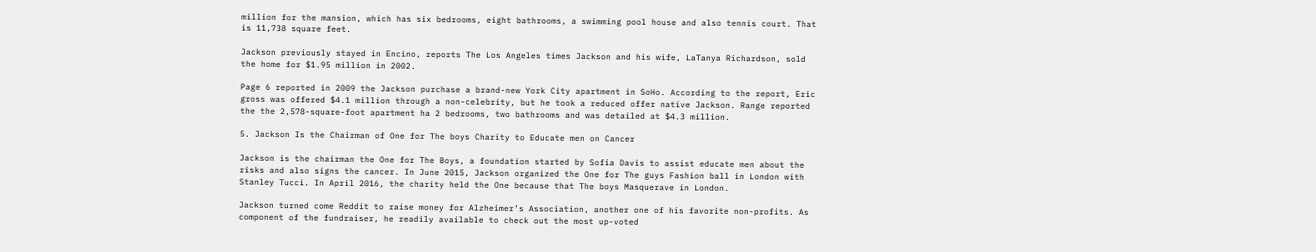million for the mansion, which has six bedrooms, eight bathrooms, a swimming pool house and also tennis court. That is 11,738 square feet.

Jackson previously stayed in Encino, reports The Los Angeles times Jackson and his wife, LaTanya Richardson, sold the home for $1.95 million in 2002.

Page 6 reported in 2009 the Jackson purchase a brand-new York City apartment in SoHo. According to the report, Eric gross was offered $4.1 million through a non-celebrity, but he took a reduced offer native Jackson. Range reported the the 2,578-square-foot apartment ha 2 bedrooms, two bathrooms and was detailed at $4.3 million.

5. Jackson Is the Chairman of One for The boys Charity to Educate men on Cancer

Jackson is the chairman the One for The Boys, a foundation started by Sofia Davis to assist educate men about the risks and also signs the cancer. In June 2015, Jackson organized the One for The guys Fashion ball in London with Stanley Tucci. In April 2016, the charity held the One because that The boys Masquerave in London.

Jackson turned come Reddit to raise money for Alzheimer’s Association, another one of his favorite non-profits. As component of the fundraiser, he readily available to check out the most up-voted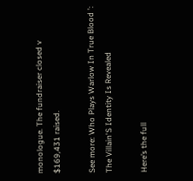monologue. The fundraiser closed v $169,431 raised.

See more: Who Plays Warlow In True Blood ': The Villain'S Identity Is Revealed

Here’s the full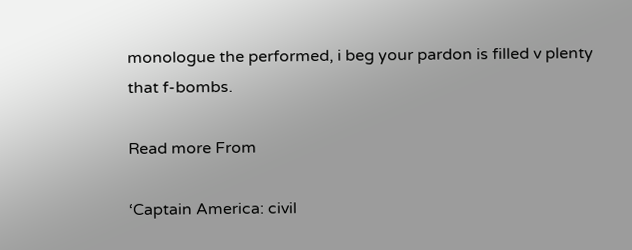monologue the performed, i beg your pardon is filled v plenty that f-bombs.

Read more From

‘Captain America: civil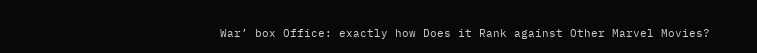War’ box Office: exactly how Does it Rank against Other Marvel Movies?